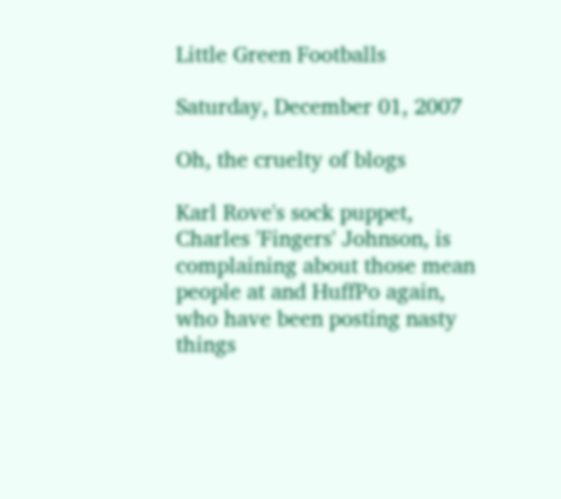Little Green Footballs

Saturday, December 01, 2007

Oh, the cruelty of blogs

Karl Rove's sock puppet, Charles 'Fingers' Johnson, is complaining about those mean people at and HuffPo again, who have been posting nasty things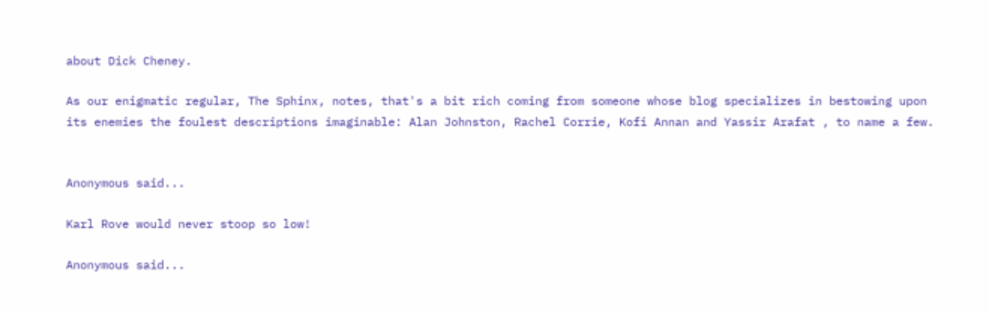about Dick Cheney.

As our enigmatic regular, The Sphinx, notes, that's a bit rich coming from someone whose blog specializes in bestowing upon its enemies the foulest descriptions imaginable: Alan Johnston, Rachel Corrie, Kofi Annan and Yassir Arafat , to name a few.


Anonymous said...

Karl Rove would never stoop so low!

Anonymous said...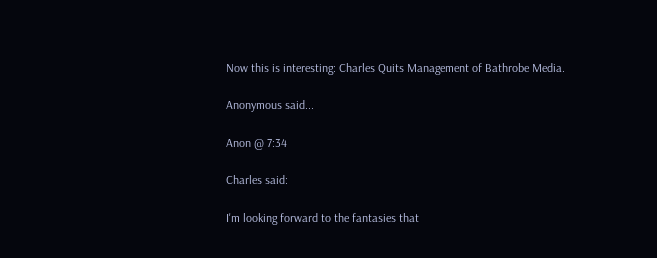Now this is interesting: Charles Quits Management of Bathrobe Media.

Anonymous said...

Anon @ 7:34

Charles said:

I'm looking forward to the fantasies that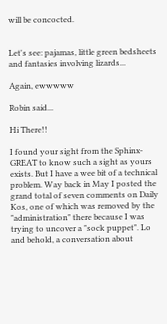will be concocted.


Let's see: pajamas, little green bedsheets and fantasies involving lizards...

Again, ewwwww

Robin said...

Hi There!!

I found your sight from the Sphinx-GREAT to know such a sight as yours exists. But I have a wee bit of a technical problem. Way back in May I posted the grand total of seven comments on Daily Kos, one of which was removed by the "administration" there because I was trying to uncover a "sock puppet". Lo and behold, a conversation about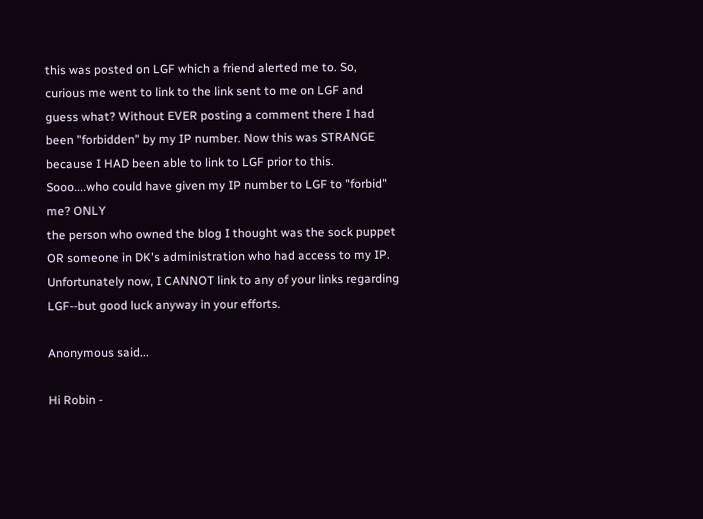this was posted on LGF which a friend alerted me to. So, curious me went to link to the link sent to me on LGF and guess what? Without EVER posting a comment there I had been "forbidden" by my IP number. Now this was STRANGE because I HAD been able to link to LGF prior to this.
Sooo....who could have given my IP number to LGF to "forbid" me? ONLY
the person who owned the blog I thought was the sock puppet OR someone in DK's administration who had access to my IP. Unfortunately now, I CANNOT link to any of your links regarding LGF--but good luck anyway in your efforts.

Anonymous said...

Hi Robin -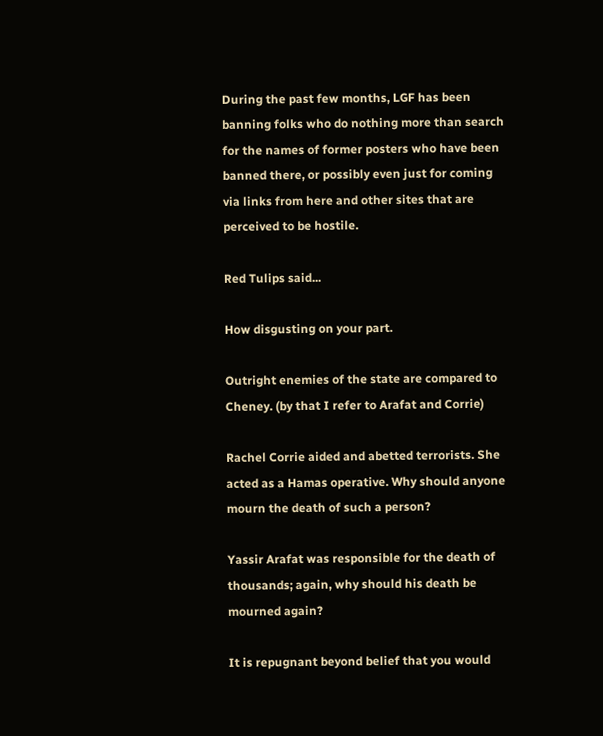During the past few months, LGF has been banning folks who do nothing more than search for the names of former posters who have been banned there, or possibly even just for coming via links from here and other sites that are perceived to be hostile.

Red Tulips said...

How disgusting on your part.

Outright enemies of the state are compared to Cheney. (by that I refer to Arafat and Corrie)

Rachel Corrie aided and abetted terrorists. She acted as a Hamas operative. Why should anyone mourn the death of such a person?

Yassir Arafat was responsible for the death of thousands; again, why should his death be mourned again?

It is repugnant beyond belief that you would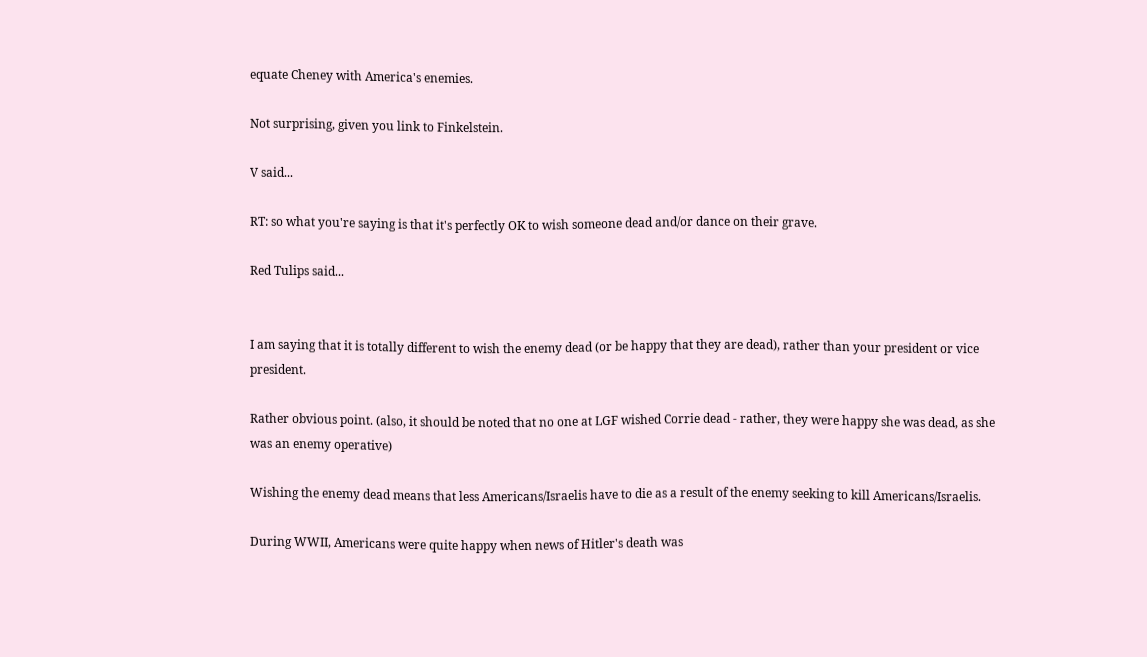equate Cheney with America's enemies.

Not surprising, given you link to Finkelstein.

V said...

RT: so what you're saying is that it's perfectly OK to wish someone dead and/or dance on their grave.

Red Tulips said...


I am saying that it is totally different to wish the enemy dead (or be happy that they are dead), rather than your president or vice president.

Rather obvious point. (also, it should be noted that no one at LGF wished Corrie dead - rather, they were happy she was dead, as she was an enemy operative)

Wishing the enemy dead means that less Americans/Israelis have to die as a result of the enemy seeking to kill Americans/Israelis.

During WWII, Americans were quite happy when news of Hitler's death was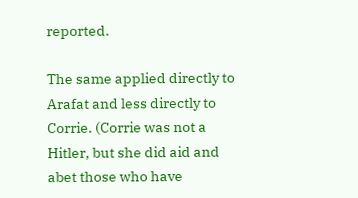reported.

The same applied directly to Arafat and less directly to Corrie. (Corrie was not a Hitler, but she did aid and abet those who have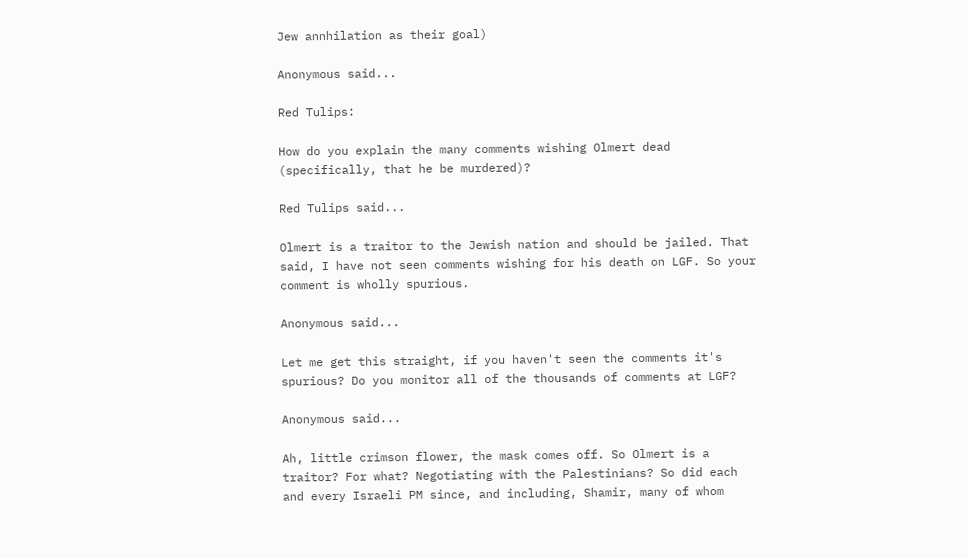Jew annhilation as their goal)

Anonymous said...

Red Tulips:

How do you explain the many comments wishing Olmert dead (specifically, that he be murdered)?

Red Tulips said...

Olmert is a traitor to the Jewish nation and should be jailed. That said, I have not seen comments wishing for his death on LGF. So your comment is wholly spurious.

Anonymous said...

Let me get this straight, if you haven't seen the comments it's spurious? Do you monitor all of the thousands of comments at LGF?

Anonymous said...

Ah, little crimson flower, the mask comes off. So Olmert is a traitor? For what? Negotiating with the Palestinians? So did each and every Israeli PM since, and including, Shamir, many of whom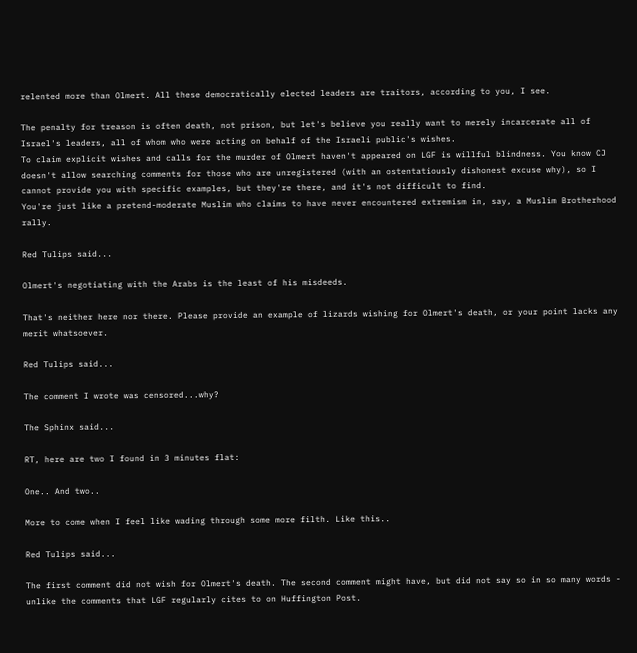relented more than Olmert. All these democratically elected leaders are traitors, according to you, I see.

The penalty for treason is often death, not prison, but let's believe you really want to merely incarcerate all of Israel's leaders, all of whom who were acting on behalf of the Israeli public's wishes.
To claim explicit wishes and calls for the murder of Olmert haven't appeared on LGF is willful blindness. You know CJ doesn't allow searching comments for those who are unregistered (with an ostentatiously dishonest excuse why), so I cannot provide you with specific examples, but they're there, and it's not difficult to find.
You're just like a pretend-moderate Muslim who claims to have never encountered extremism in, say, a Muslim Brotherhood rally.

Red Tulips said...

Olmert's negotiating with the Arabs is the least of his misdeeds.

That's neither here nor there. Please provide an example of lizards wishing for Olmert's death, or your point lacks any merit whatsoever.

Red Tulips said...

The comment I wrote was censored...why?

The Sphinx said...

RT, here are two I found in 3 minutes flat:

One.. And two..

More to come when I feel like wading through some more filth. Like this..

Red Tulips said...

The first comment did not wish for Olmert's death. The second comment might have, but did not say so in so many words - unlike the comments that LGF regularly cites to on Huffington Post.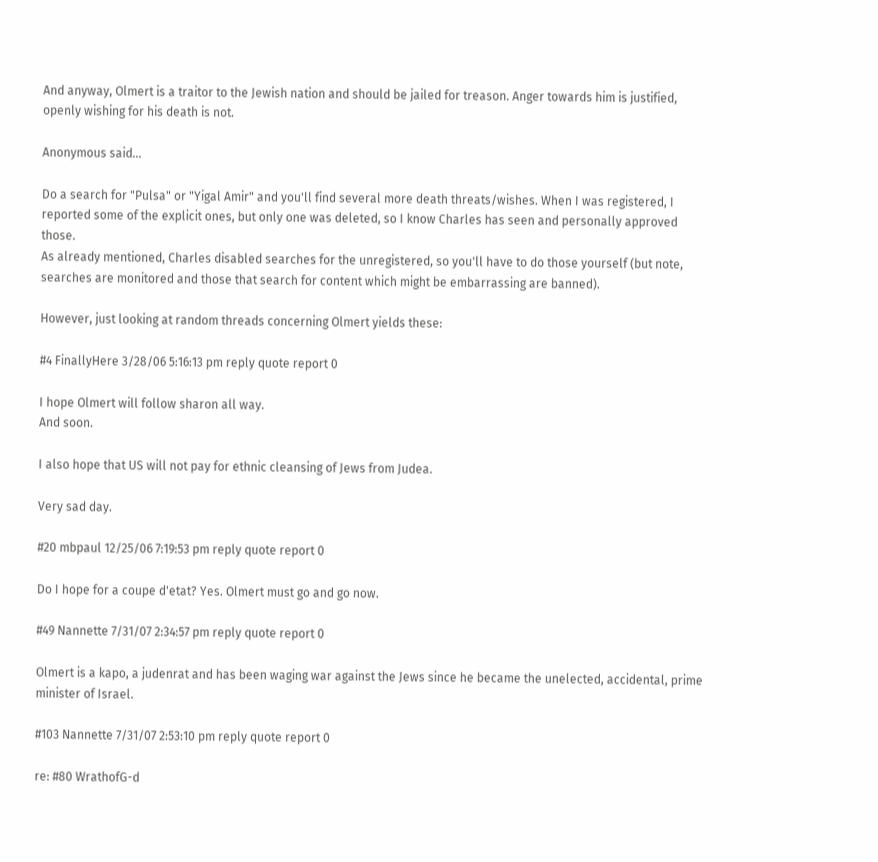And anyway, Olmert is a traitor to the Jewish nation and should be jailed for treason. Anger towards him is justified, openly wishing for his death is not.

Anonymous said...

Do a search for "Pulsa" or "Yigal Amir" and you'll find several more death threats/wishes. When I was registered, I reported some of the explicit ones, but only one was deleted, so I know Charles has seen and personally approved those.
As already mentioned, Charles disabled searches for the unregistered, so you'll have to do those yourself (but note, searches are monitored and those that search for content which might be embarrassing are banned).

However, just looking at random threads concerning Olmert yields these:

#4 FinallyHere 3/28/06 5:16:13 pm reply quote report 0

I hope Olmert will follow sharon all way.
And soon.

I also hope that US will not pay for ethnic cleansing of Jews from Judea.

Very sad day.

#20 mbpaul 12/25/06 7:19:53 pm reply quote report 0

Do I hope for a coupe d'etat? Yes. Olmert must go and go now.

#49 Nannette 7/31/07 2:34:57 pm reply quote report 0

Olmert is a kapo, a judenrat and has been waging war against the Jews since he became the unelected, accidental, prime minister of Israel.

#103 Nannette 7/31/07 2:53:10 pm reply quote report 0

re: #80 WrathofG-d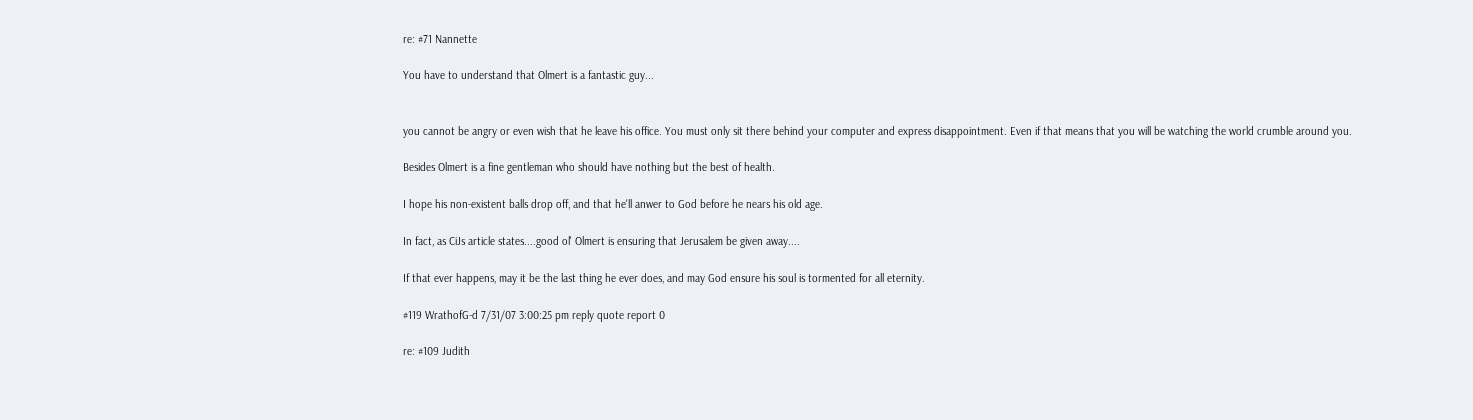re: #71 Nannette

You have to understand that Olmert is a fantastic guy...


you cannot be angry or even wish that he leave his office. You must only sit there behind your computer and express disappointment. Even if that means that you will be watching the world crumble around you.

Besides Olmert is a fine gentleman who should have nothing but the best of health.

I hope his non-existent balls drop off, and that he'll anwer to God before he nears his old age.

In fact, as CiJs article states....good ol' Olmert is ensuring that Jerusalem be given away....

If that ever happens, may it be the last thing he ever does, and may God ensure his soul is tormented for all eternity.

#119 WrathofG-d 7/31/07 3:00:25 pm reply quote report 0

re: #109 Judith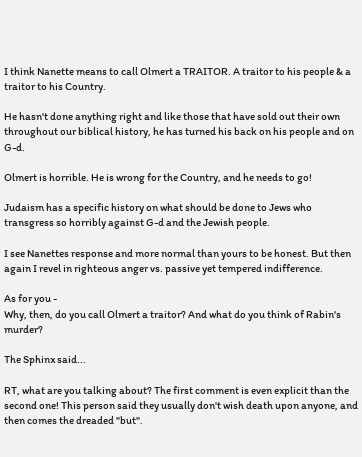I think Nanette means to call Olmert a TRAITOR. A traitor to his people & a traitor to his Country.

He hasn't done anything right and like those that have sold out their own throughout our biblical history, he has turned his back on his people and on G-d.

Olmert is horrible. He is wrong for the Country, and he needs to go!

Judaism has a specific history on what should be done to Jews who transgress so horribly against G-d and the Jewish people.

I see Nanettes response and more normal than yours to be honest. But then again I revel in righteous anger vs. passive yet tempered indifference.

As for you -
Why, then, do you call Olmert a traitor? And what do you think of Rabin's murder?

The Sphinx said...

RT, what are you talking about? The first comment is even explicit than the second one! This person said they usually don't wish death upon anyone, and then comes the dreaded "but".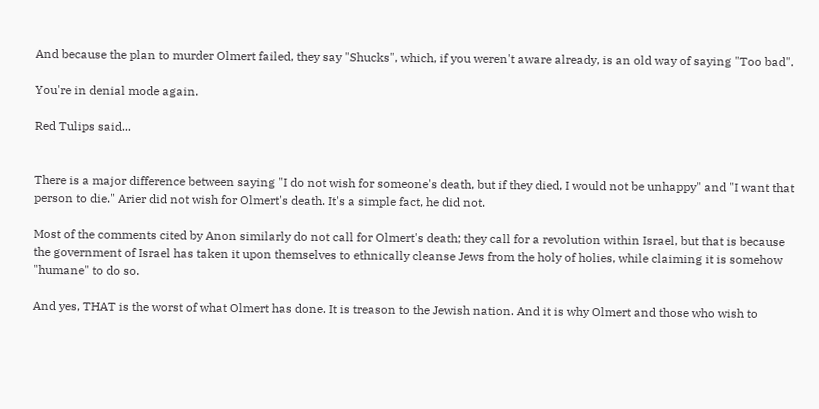And because the plan to murder Olmert failed, they say "Shucks", which, if you weren't aware already, is an old way of saying "Too bad".

You're in denial mode again.

Red Tulips said...


There is a major difference between saying "I do not wish for someone's death, but if they died, I would not be unhappy" and "I want that person to die." Arier did not wish for Olmert's death. It's a simple fact, he did not.

Most of the comments cited by Anon similarly do not call for Olmert's death; they call for a revolution within Israel, but that is because the government of Israel has taken it upon themselves to ethnically cleanse Jews from the holy of holies, while claiming it is somehow "humane" to do so.

And yes, THAT is the worst of what Olmert has done. It is treason to the Jewish nation. And it is why Olmert and those who wish to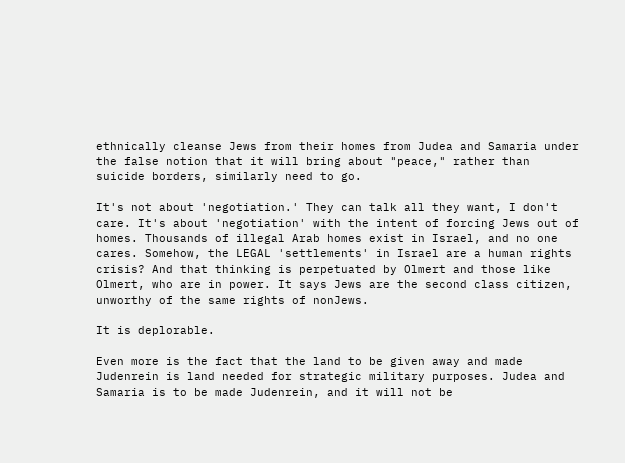ethnically cleanse Jews from their homes from Judea and Samaria under the false notion that it will bring about "peace," rather than suicide borders, similarly need to go.

It's not about 'negotiation.' They can talk all they want, I don't care. It's about 'negotiation' with the intent of forcing Jews out of homes. Thousands of illegal Arab homes exist in Israel, and no one cares. Somehow, the LEGAL 'settlements' in Israel are a human rights crisis? And that thinking is perpetuated by Olmert and those like Olmert, who are in power. It says Jews are the second class citizen, unworthy of the same rights of nonJews.

It is deplorable.

Even more is the fact that the land to be given away and made Judenrein is land needed for strategic military purposes. Judea and Samaria is to be made Judenrein, and it will not be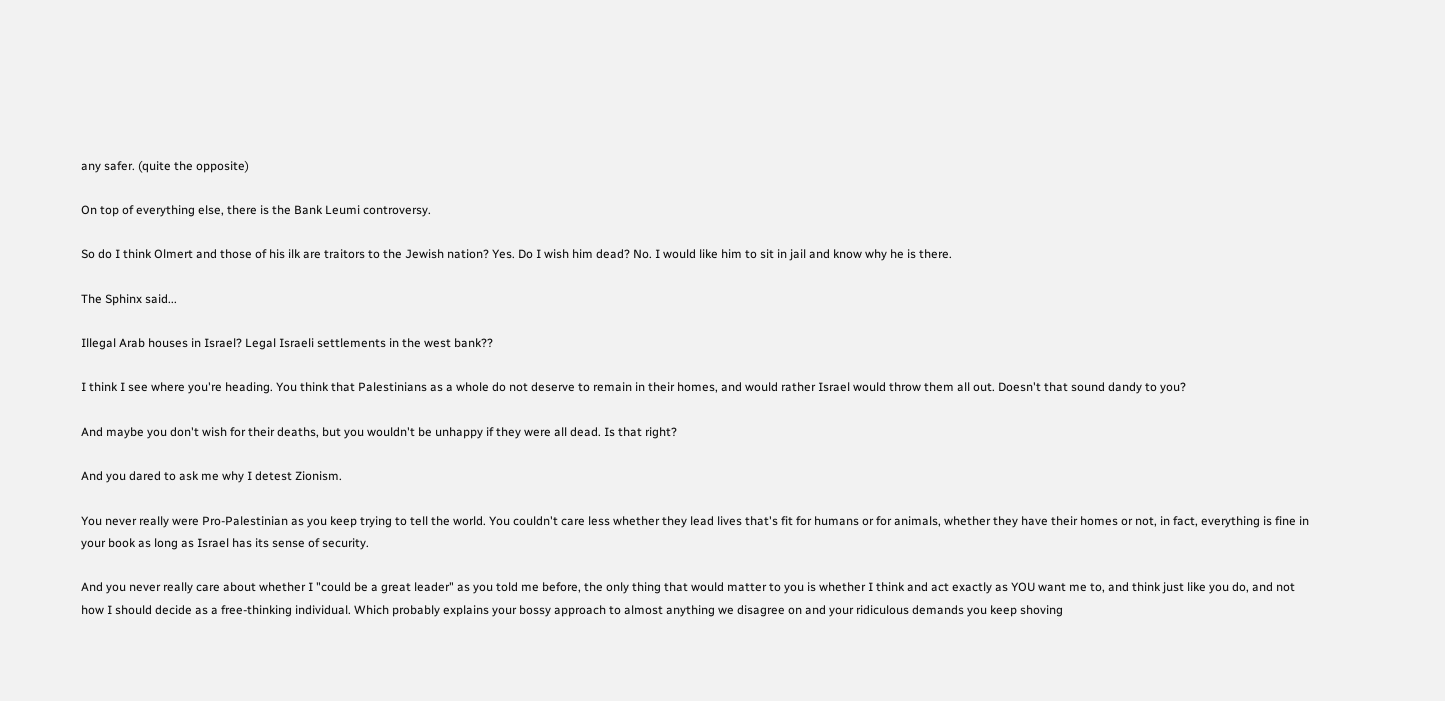any safer. (quite the opposite)

On top of everything else, there is the Bank Leumi controversy.

So do I think Olmert and those of his ilk are traitors to the Jewish nation? Yes. Do I wish him dead? No. I would like him to sit in jail and know why he is there.

The Sphinx said...

Illegal Arab houses in Israel? Legal Israeli settlements in the west bank??

I think I see where you're heading. You think that Palestinians as a whole do not deserve to remain in their homes, and would rather Israel would throw them all out. Doesn't that sound dandy to you?

And maybe you don't wish for their deaths, but you wouldn't be unhappy if they were all dead. Is that right?

And you dared to ask me why I detest Zionism.

You never really were Pro-Palestinian as you keep trying to tell the world. You couldn't care less whether they lead lives that's fit for humans or for animals, whether they have their homes or not, in fact, everything is fine in your book as long as Israel has its sense of security.

And you never really care about whether I "could be a great leader" as you told me before, the only thing that would matter to you is whether I think and act exactly as YOU want me to, and think just like you do, and not how I should decide as a free-thinking individual. Which probably explains your bossy approach to almost anything we disagree on and your ridiculous demands you keep shoving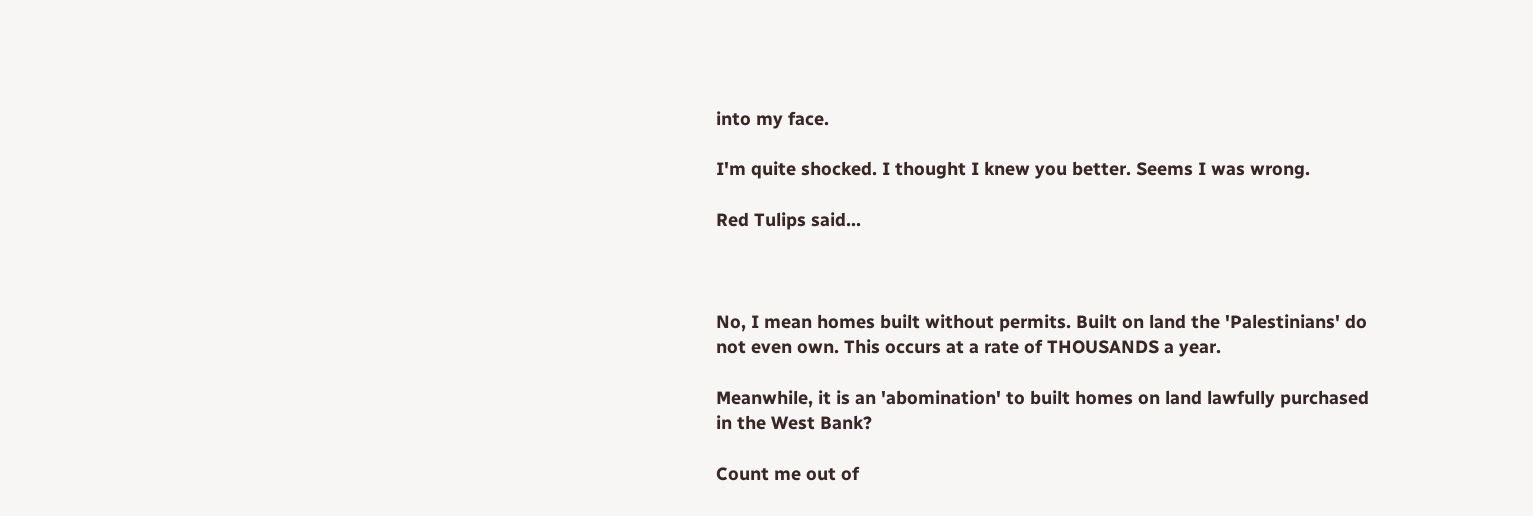into my face.

I'm quite shocked. I thought I knew you better. Seems I was wrong.

Red Tulips said...



No, I mean homes built without permits. Built on land the 'Palestinians' do not even own. This occurs at a rate of THOUSANDS a year.

Meanwhile, it is an 'abomination' to built homes on land lawfully purchased in the West Bank?

Count me out of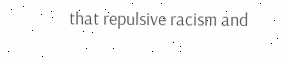that repulsive racism and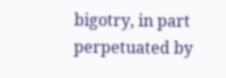bigotry, in part perpetuated by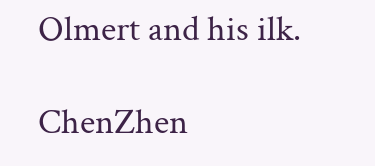Olmert and his ilk.

ChenZhen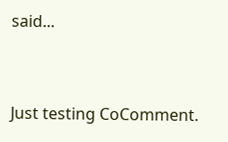said...


Just testing CoComment.